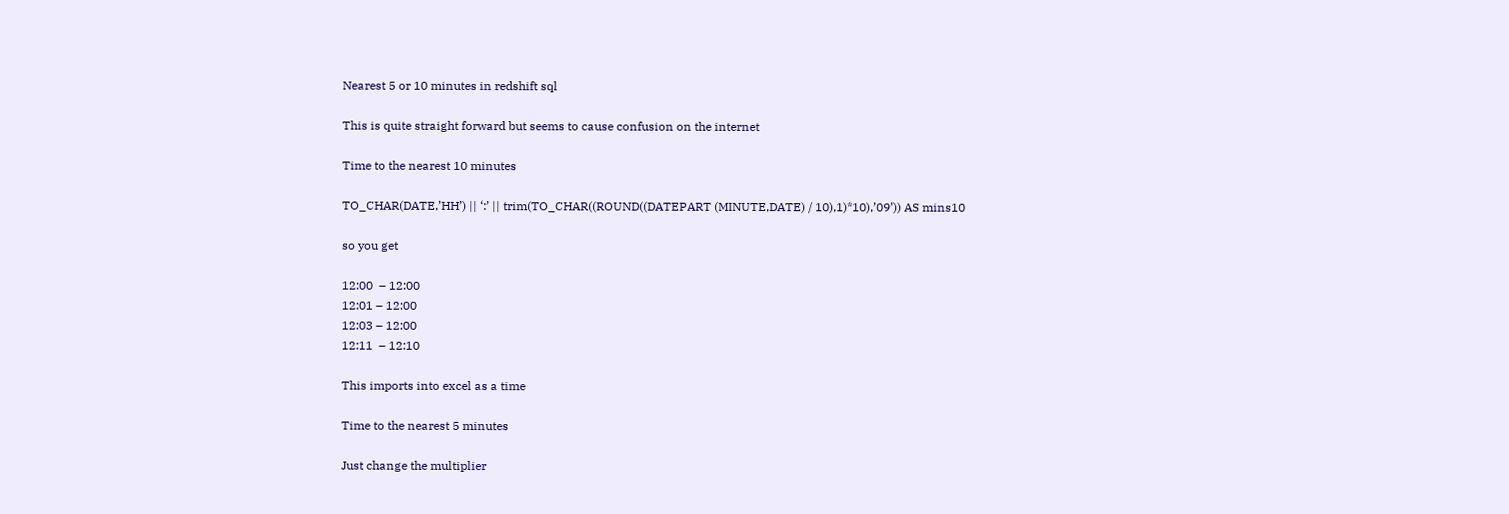Nearest 5 or 10 minutes in redshift sql

This is quite straight forward but seems to cause confusion on the internet

Time to the nearest 10 minutes

TO_CHAR(DATE,’HH’) || ‘:’ || trim(TO_CHAR((ROUND((DATEPART (MINUTE,DATE) / 10),1)*10),’09’)) AS mins10

so you get

12:00  – 12:00
12:01 – 12:00
12:03 – 12:00
12:11  – 12:10

This imports into excel as a time

Time to the nearest 5 minutes

Just change the multiplier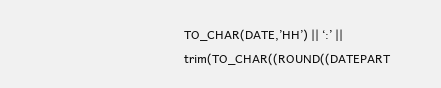TO_CHAR(DATE,’HH’) || ‘:’ || trim(TO_CHAR((ROUND((DATEPART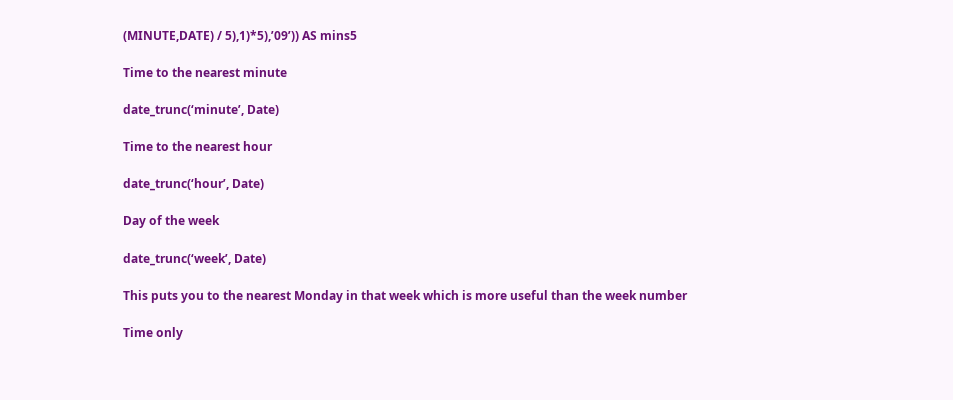(MINUTE,DATE) / 5),1)*5),’09’)) AS mins5

Time to the nearest minute

date_trunc(‘minute’, Date)

Time to the nearest hour

date_trunc(‘hour’, Date)

Day of the week

date_trunc(‘week’, Date)

This puts you to the nearest Monday in that week which is more useful than the week number

Time only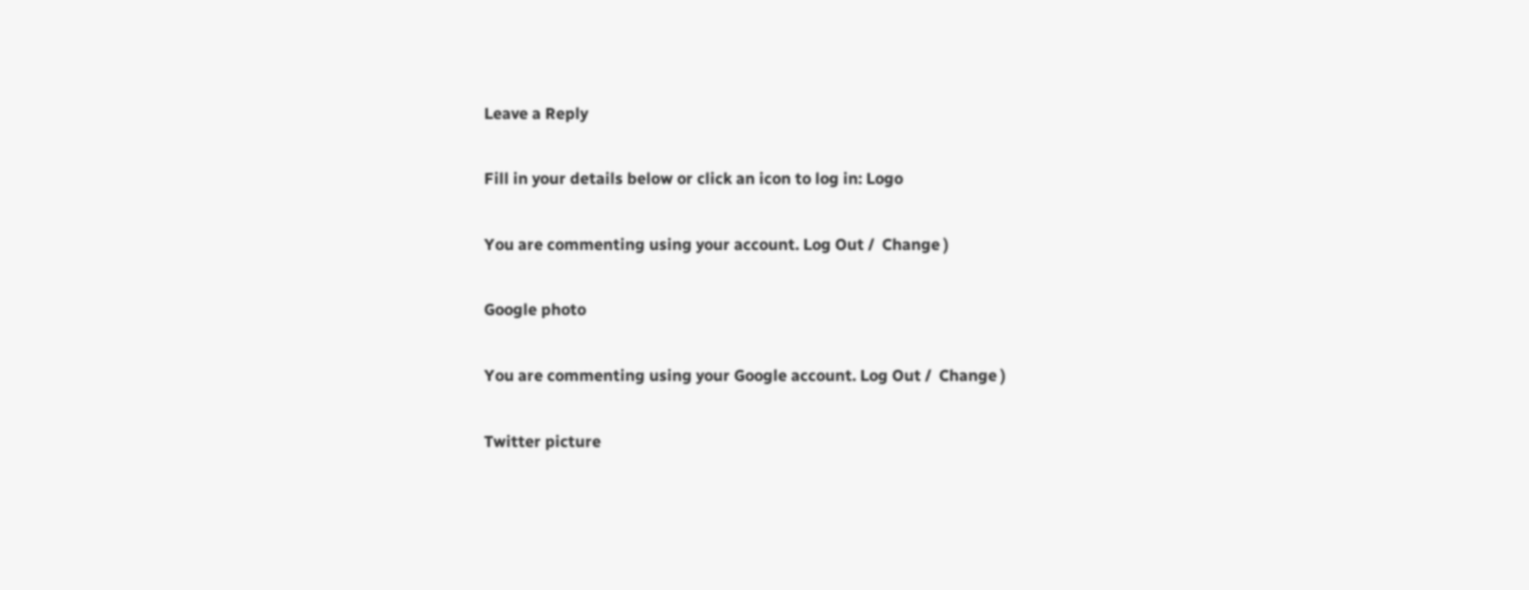Leave a Reply

Fill in your details below or click an icon to log in: Logo

You are commenting using your account. Log Out /  Change )

Google photo

You are commenting using your Google account. Log Out /  Change )

Twitter picture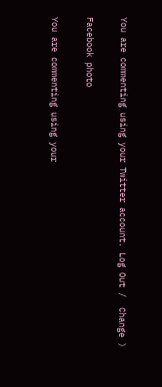You are commenting using your Twitter account. Log Out /  Change )

Facebook photo

You are commenting using your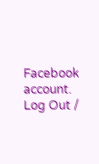Facebook account. Log Out /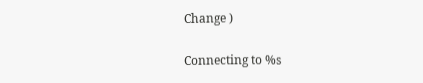Change )

Connecting to %s